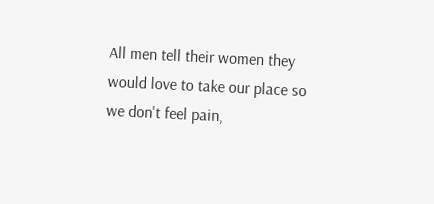All men tell their women they would love to take our place so we don't feel pain,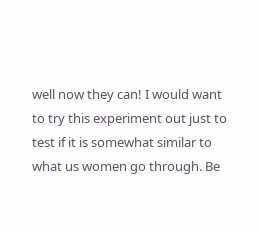well now they can! I would want to try this experiment out just to test if it is somewhat similar to what us women go through. Be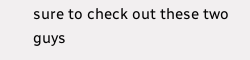sure to check out these two guys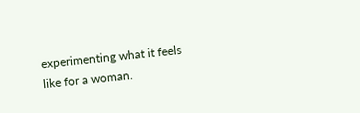experimenting what it feels like for a woman.